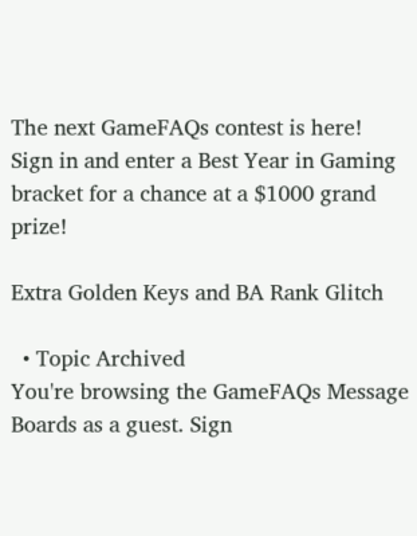The next GameFAQs contest is here! Sign in and enter a Best Year in Gaming bracket for a chance at a $1000 grand prize!

Extra Golden Keys and BA Rank Glitch

  • Topic Archived
You're browsing the GameFAQs Message Boards as a guest. Sign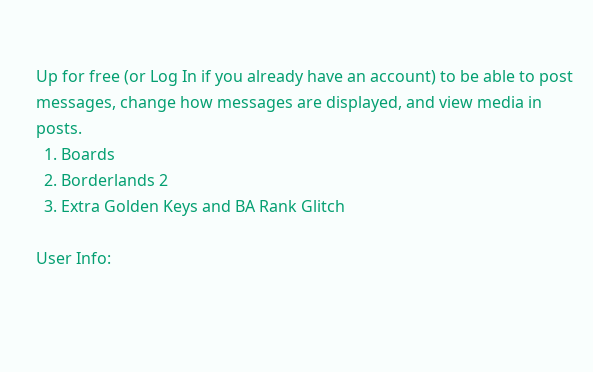Up for free (or Log In if you already have an account) to be able to post messages, change how messages are displayed, and view media in posts.
  1. Boards
  2. Borderlands 2
  3. Extra Golden Keys and BA Rank Glitch

User Info: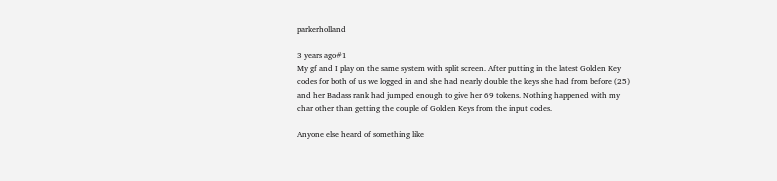parkerholland

3 years ago#1
My gf and I play on the same system with split screen. After putting in the latest Golden Key codes for both of us we logged in and she had nearly double the keys she had from before (25) and her Badass rank had jumped enough to give her 69 tokens. Nothing happened with my char other than getting the couple of Golden Keys from the input codes.

Anyone else heard of something like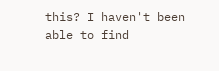this? I haven't been able to find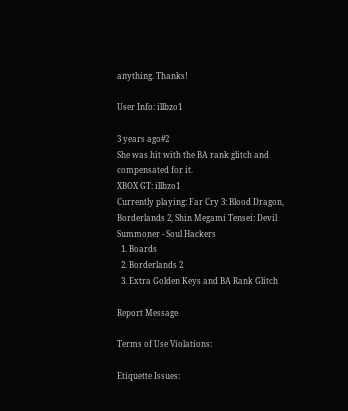anything. Thanks!

User Info: illbzo1

3 years ago#2
She was hit with the BA rank glitch and compensated for it.
XBOX GT: illbzo1
Currently playing: Far Cry 3: Blood Dragon, Borderlands 2, Shin Megami Tensei: Devil Summoner - Soul Hackers
  1. Boards
  2. Borderlands 2
  3. Extra Golden Keys and BA Rank Glitch

Report Message

Terms of Use Violations:

Etiquette Issues: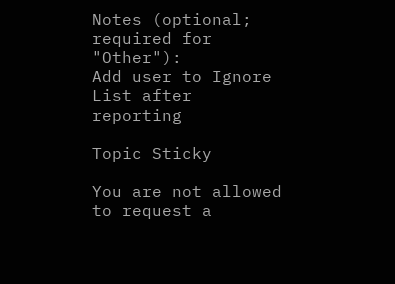Notes (optional; required for "Other"):
Add user to Ignore List after reporting

Topic Sticky

You are not allowed to request a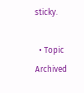sticky.

  • Topic Archived